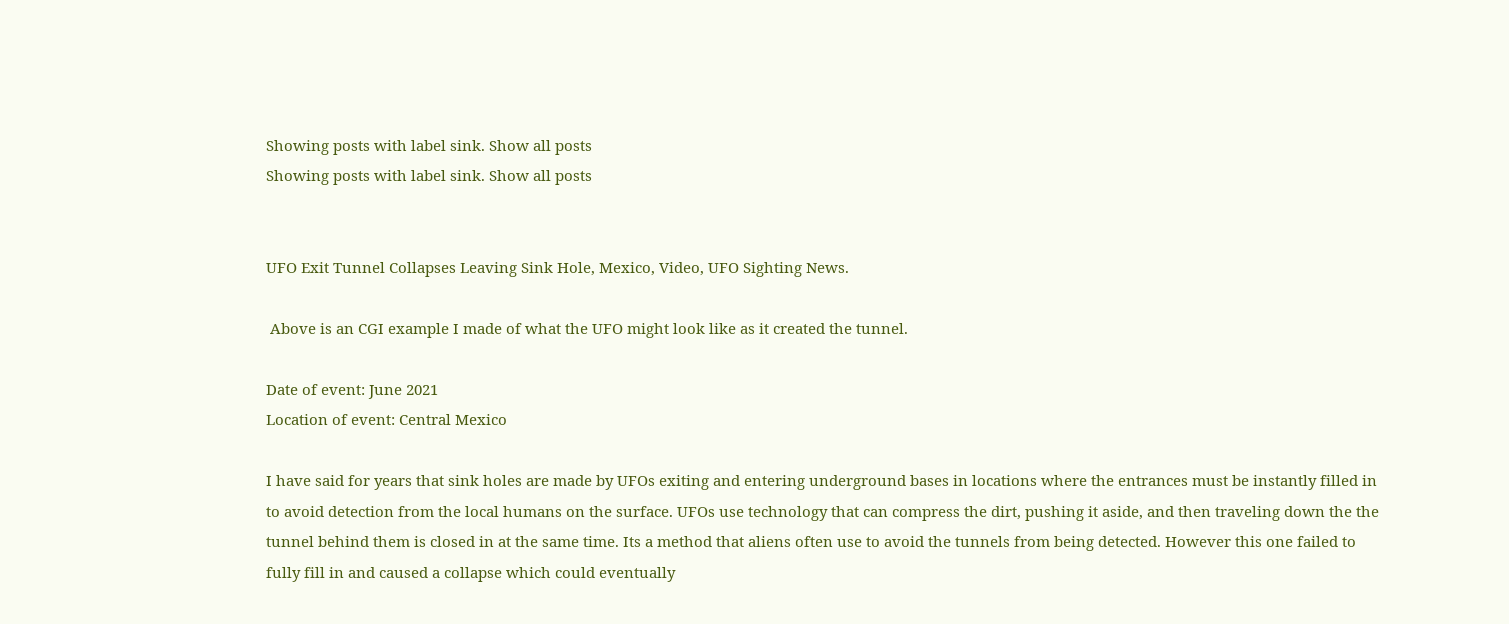Showing posts with label sink. Show all posts
Showing posts with label sink. Show all posts


UFO Exit Tunnel Collapses Leaving Sink Hole, Mexico, Video, UFO Sighting News.

 Above is an CGI example I made of what the UFO might look like as it created the tunnel.

Date of event: June 2021
Location of event: Central Mexico

I have said for years that sink holes are made by UFOs exiting and entering underground bases in locations where the entrances must be instantly filled in to avoid detection from the local humans on the surface. UFOs use technology that can compress the dirt, pushing it aside, and then traveling down the the tunnel behind them is closed in at the same time. Its a method that aliens often use to avoid the tunnels from being detected. However this one failed to fully fill in and caused a collapse which could eventually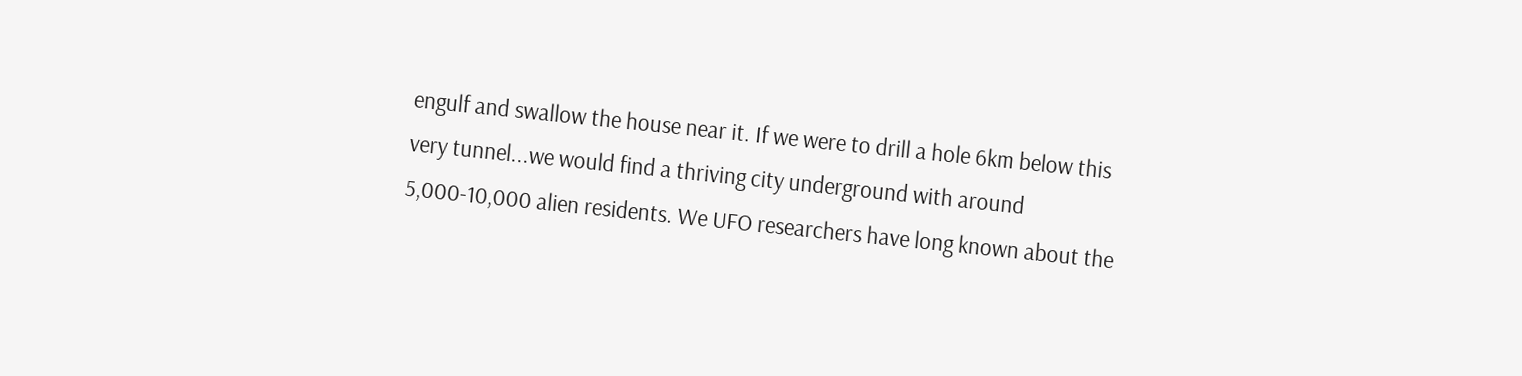engulf and swallow the house near it. If we were to drill a hole 6km below this very tunnel...we would find a thriving city underground with around 5,000-10,000 alien residents. We UFO researchers have long known about the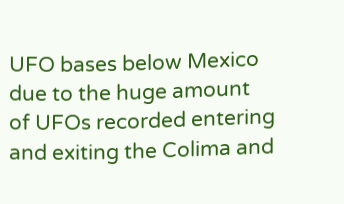UFO bases below Mexico due to the huge amount of UFOs recorded entering and exiting the Colima and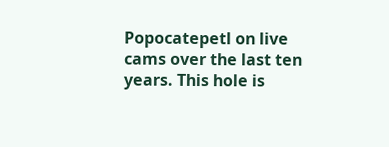Popocatepetl on live cams over the last ten years. This hole is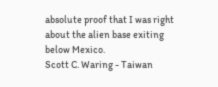absolute proof that I was right about the alien base exiting below Mexico.
Scott C. Waring - Taiwan